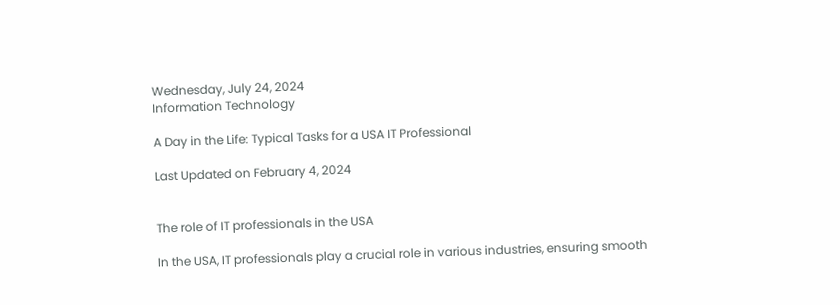Wednesday, July 24, 2024
Information Technology

A Day in the Life: Typical Tasks for a USA IT Professional

Last Updated on February 4, 2024


The role of IT professionals in the USA

In the USA, IT professionals play a crucial role in various industries, ensuring smooth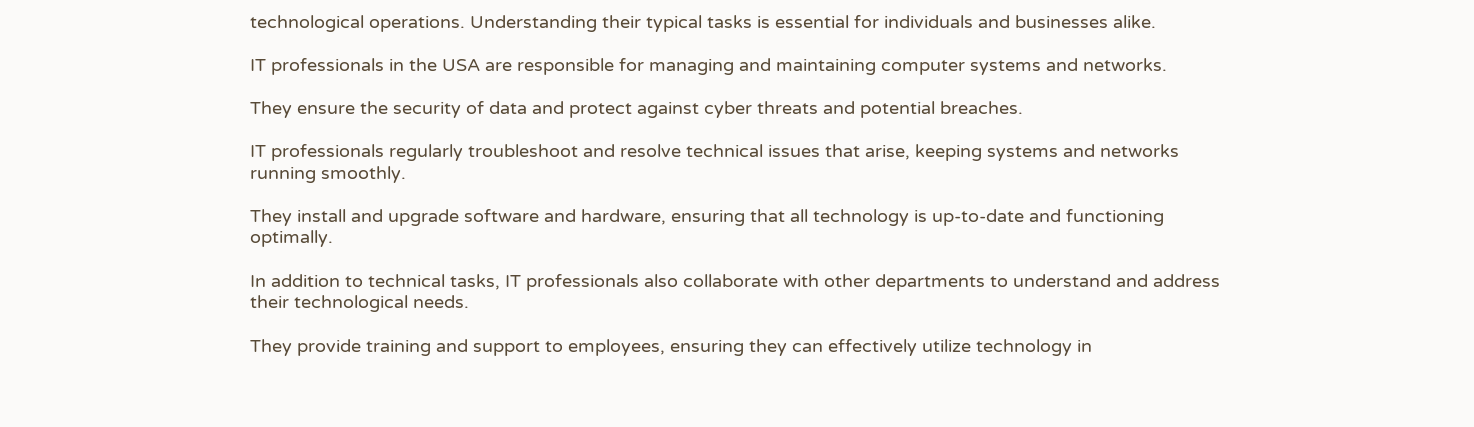technological operations. Understanding their typical tasks is essential for individuals and businesses alike.

IT professionals in the USA are responsible for managing and maintaining computer systems and networks.

They ensure the security of data and protect against cyber threats and potential breaches.

IT professionals regularly troubleshoot and resolve technical issues that arise, keeping systems and networks running smoothly.

They install and upgrade software and hardware, ensuring that all technology is up-to-date and functioning optimally.

In addition to technical tasks, IT professionals also collaborate with other departments to understand and address their technological needs.

They provide training and support to employees, ensuring they can effectively utilize technology in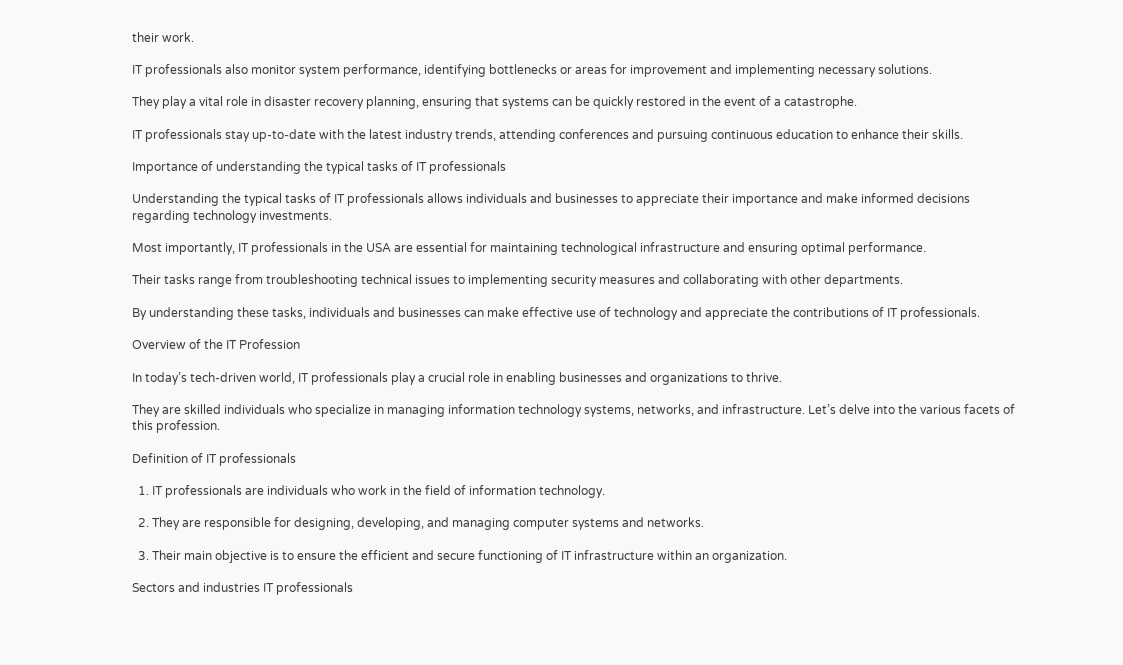their work.

IT professionals also monitor system performance, identifying bottlenecks or areas for improvement and implementing necessary solutions.

They play a vital role in disaster recovery planning, ensuring that systems can be quickly restored in the event of a catastrophe.

IT professionals stay up-to-date with the latest industry trends, attending conferences and pursuing continuous education to enhance their skills.

Importance of understanding the typical tasks of IT professionals

Understanding the typical tasks of IT professionals allows individuals and businesses to appreciate their importance and make informed decisions regarding technology investments.

Most importantly, IT professionals in the USA are essential for maintaining technological infrastructure and ensuring optimal performance.

Their tasks range from troubleshooting technical issues to implementing security measures and collaborating with other departments.

By understanding these tasks, individuals and businesses can make effective use of technology and appreciate the contributions of IT professionals.

Overview of the IT Profession

In today’s tech-driven world, IT professionals play a crucial role in enabling businesses and organizations to thrive.

They are skilled individuals who specialize in managing information technology systems, networks, and infrastructure. Let’s delve into the various facets of this profession.

Definition of IT professionals

  1. IT professionals are individuals who work in the field of information technology.

  2. They are responsible for designing, developing, and managing computer systems and networks.

  3. Their main objective is to ensure the efficient and secure functioning of IT infrastructure within an organization.

Sectors and industries IT professionals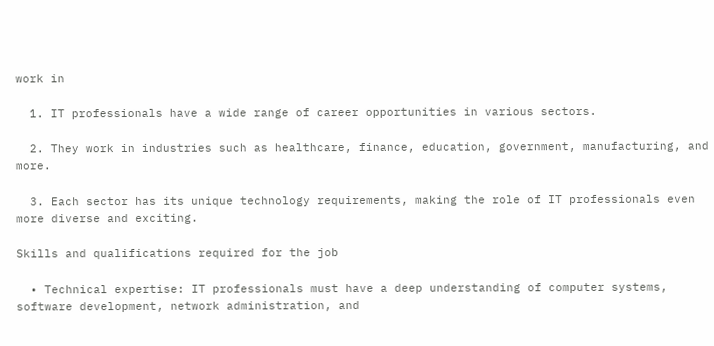work in

  1. IT professionals have a wide range of career opportunities in various sectors.

  2. They work in industries such as healthcare, finance, education, government, manufacturing, and more.

  3. Each sector has its unique technology requirements, making the role of IT professionals even more diverse and exciting.

Skills and qualifications required for the job

  • Technical expertise: IT professionals must have a deep understanding of computer systems, software development, network administration, and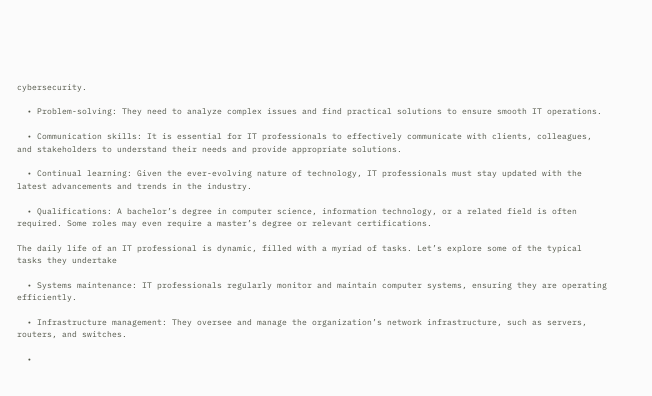cybersecurity.

  • Problem-solving: They need to analyze complex issues and find practical solutions to ensure smooth IT operations.

  • Communication skills: It is essential for IT professionals to effectively communicate with clients, colleagues, and stakeholders to understand their needs and provide appropriate solutions.

  • Continual learning: Given the ever-evolving nature of technology, IT professionals must stay updated with the latest advancements and trends in the industry.

  • Qualifications: A bachelor’s degree in computer science, information technology, or a related field is often required. Some roles may even require a master’s degree or relevant certifications.

The daily life of an IT professional is dynamic, filled with a myriad of tasks. Let’s explore some of the typical tasks they undertake

  • Systems maintenance: IT professionals regularly monitor and maintain computer systems, ensuring they are operating efficiently.

  • Infrastructure management: They oversee and manage the organization’s network infrastructure, such as servers, routers, and switches.

  •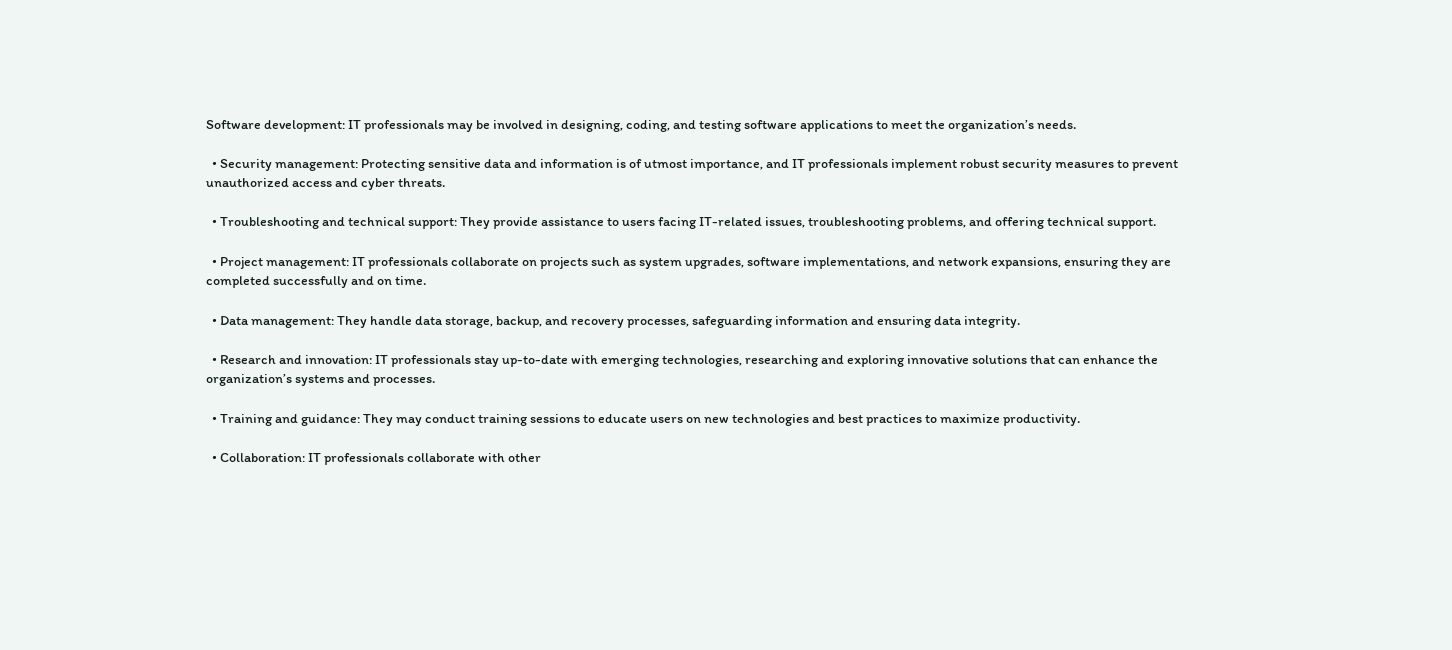Software development: IT professionals may be involved in designing, coding, and testing software applications to meet the organization’s needs.

  • Security management: Protecting sensitive data and information is of utmost importance, and IT professionals implement robust security measures to prevent unauthorized access and cyber threats.

  • Troubleshooting and technical support: They provide assistance to users facing IT-related issues, troubleshooting problems, and offering technical support.

  • Project management: IT professionals collaborate on projects such as system upgrades, software implementations, and network expansions, ensuring they are completed successfully and on time.

  • Data management: They handle data storage, backup, and recovery processes, safeguarding information and ensuring data integrity.

  • Research and innovation: IT professionals stay up-to-date with emerging technologies, researching and exploring innovative solutions that can enhance the organization’s systems and processes.

  • Training and guidance: They may conduct training sessions to educate users on new technologies and best practices to maximize productivity.

  • Collaboration: IT professionals collaborate with other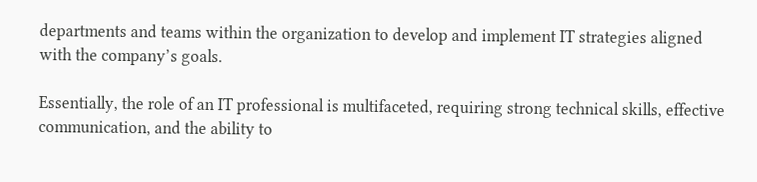departments and teams within the organization to develop and implement IT strategies aligned with the company’s goals.

Essentially, the role of an IT professional is multifaceted, requiring strong technical skills, effective communication, and the ability to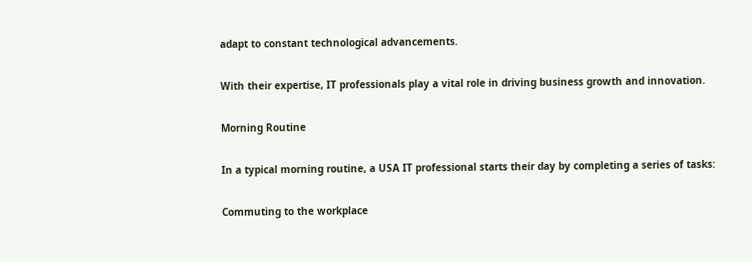adapt to constant technological advancements.

With their expertise, IT professionals play a vital role in driving business growth and innovation.

Morning Routine

In a typical morning routine, a USA IT professional starts their day by completing a series of tasks:

Commuting to the workplace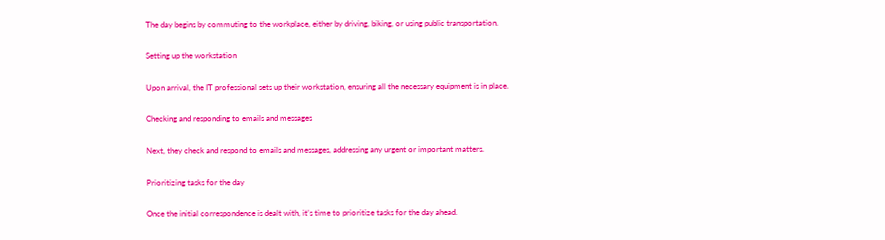The day begins by commuting to the workplace, either by driving, biking, or using public transportation.

Setting up the workstation

Upon arrival, the IT professional sets up their workstation, ensuring all the necessary equipment is in place.

Checking and responding to emails and messages

Next, they check and respond to emails and messages, addressing any urgent or important matters.

Prioritizing tasks for the day

Once the initial correspondence is dealt with, it’s time to prioritize tasks for the day ahead.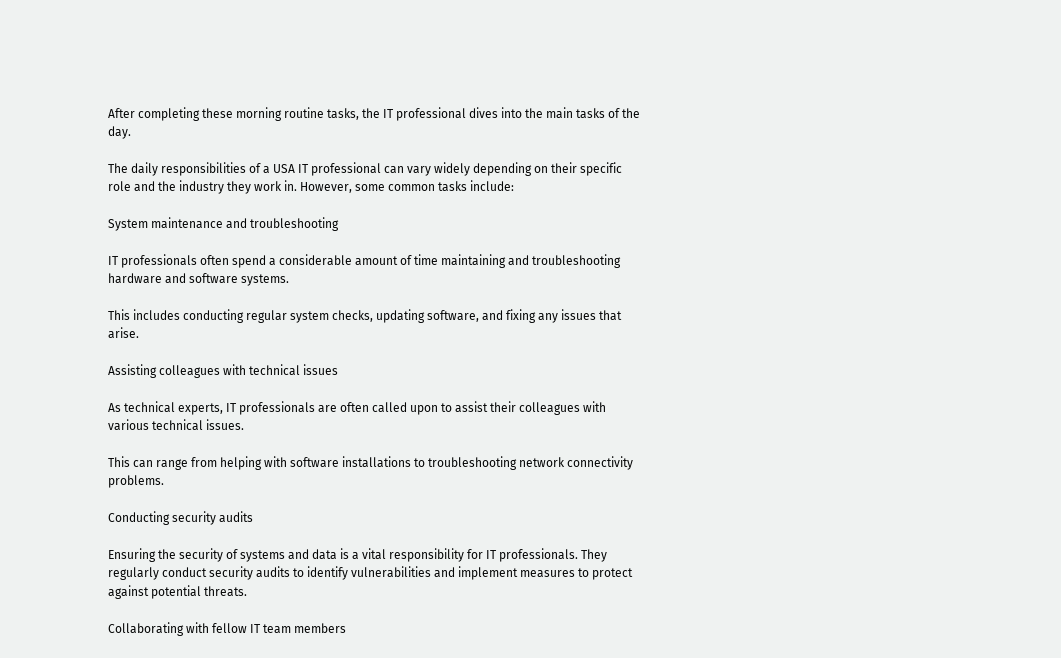After completing these morning routine tasks, the IT professional dives into the main tasks of the day.

The daily responsibilities of a USA IT professional can vary widely depending on their specific role and the industry they work in. However, some common tasks include:

System maintenance and troubleshooting

IT professionals often spend a considerable amount of time maintaining and troubleshooting hardware and software systems.

This includes conducting regular system checks, updating software, and fixing any issues that arise.

Assisting colleagues with technical issues

As technical experts, IT professionals are often called upon to assist their colleagues with various technical issues.

This can range from helping with software installations to troubleshooting network connectivity problems.

Conducting security audits

Ensuring the security of systems and data is a vital responsibility for IT professionals. They regularly conduct security audits to identify vulnerabilities and implement measures to protect against potential threats.

Collaborating with fellow IT team members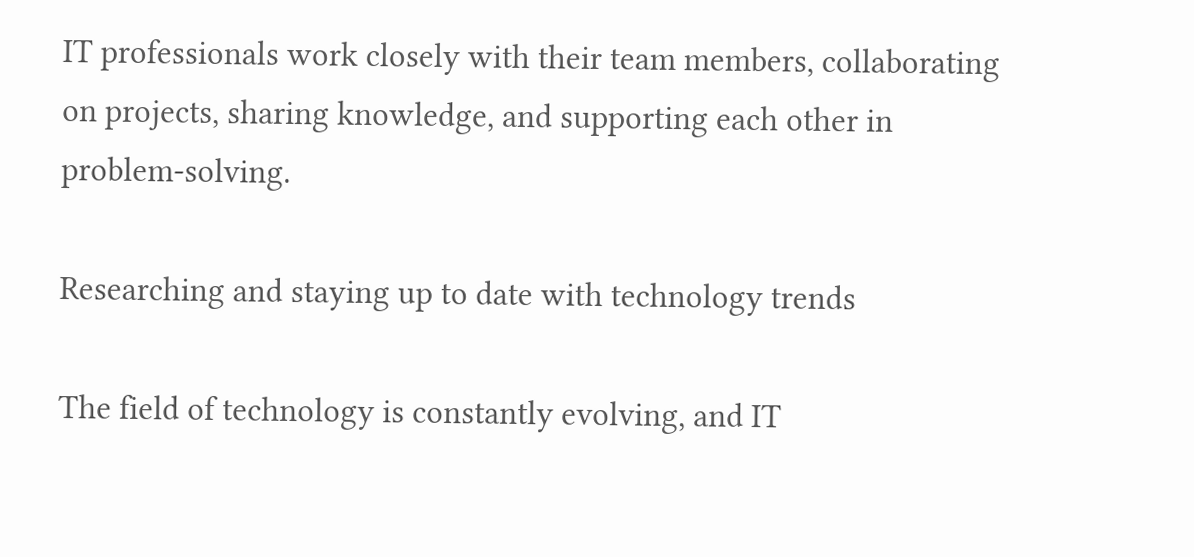IT professionals work closely with their team members, collaborating on projects, sharing knowledge, and supporting each other in problem-solving.

Researching and staying up to date with technology trends

The field of technology is constantly evolving, and IT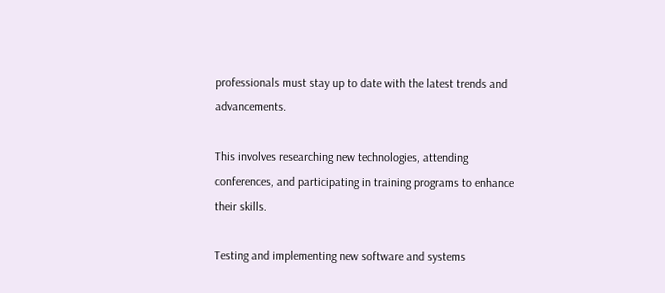professionals must stay up to date with the latest trends and advancements.

This involves researching new technologies, attending conferences, and participating in training programs to enhance their skills.

Testing and implementing new software and systems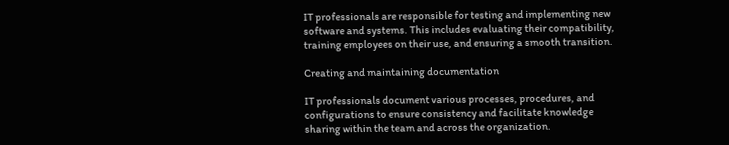IT professionals are responsible for testing and implementing new software and systems. This includes evaluating their compatibility, training employees on their use, and ensuring a smooth transition.

Creating and maintaining documentation

IT professionals document various processes, procedures, and configurations to ensure consistency and facilitate knowledge sharing within the team and across the organization.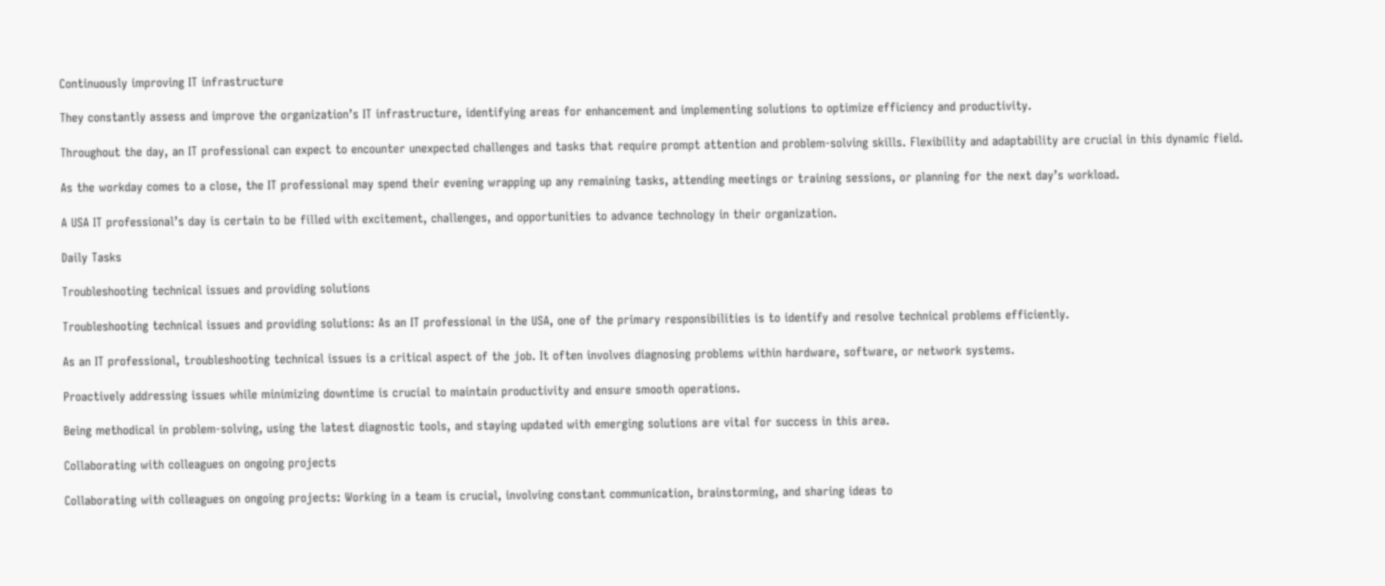Continuously improving IT infrastructure

They constantly assess and improve the organization’s IT infrastructure, identifying areas for enhancement and implementing solutions to optimize efficiency and productivity.

Throughout the day, an IT professional can expect to encounter unexpected challenges and tasks that require prompt attention and problem-solving skills. Flexibility and adaptability are crucial in this dynamic field.

As the workday comes to a close, the IT professional may spend their evening wrapping up any remaining tasks, attending meetings or training sessions, or planning for the next day’s workload.

A USA IT professional’s day is certain to be filled with excitement, challenges, and opportunities to advance technology in their organization.

Daily Tasks

Troubleshooting technical issues and providing solutions

Troubleshooting technical issues and providing solutions: As an IT professional in the USA, one of the primary responsibilities is to identify and resolve technical problems efficiently.

As an IT professional, troubleshooting technical issues is a critical aspect of the job. It often involves diagnosing problems within hardware, software, or network systems.

Proactively addressing issues while minimizing downtime is crucial to maintain productivity and ensure smooth operations.

Being methodical in problem-solving, using the latest diagnostic tools, and staying updated with emerging solutions are vital for success in this area.

Collaborating with colleagues on ongoing projects

Collaborating with colleagues on ongoing projects: Working in a team is crucial, involving constant communication, brainstorming, and sharing ideas to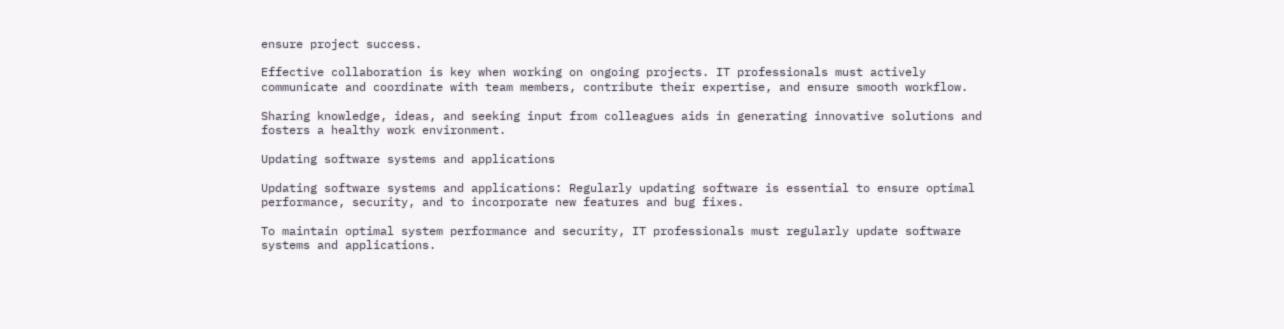ensure project success.

Effective collaboration is key when working on ongoing projects. IT professionals must actively communicate and coordinate with team members, contribute their expertise, and ensure smooth workflow.

Sharing knowledge, ideas, and seeking input from colleagues aids in generating innovative solutions and fosters a healthy work environment.

Updating software systems and applications

Updating software systems and applications: Regularly updating software is essential to ensure optimal performance, security, and to incorporate new features and bug fixes.

To maintain optimal system performance and security, IT professionals must regularly update software systems and applications.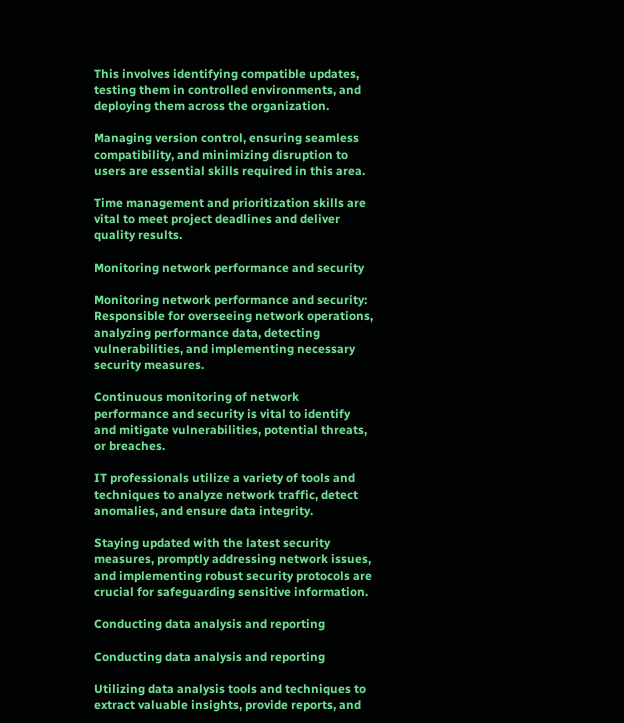This involves identifying compatible updates, testing them in controlled environments, and deploying them across the organization.

Managing version control, ensuring seamless compatibility, and minimizing disruption to users are essential skills required in this area.

Time management and prioritization skills are vital to meet project deadlines and deliver quality results.

Monitoring network performance and security

Monitoring network performance and security: Responsible for overseeing network operations, analyzing performance data, detecting vulnerabilities, and implementing necessary security measures.

Continuous monitoring of network performance and security is vital to identify and mitigate vulnerabilities, potential threats, or breaches.

IT professionals utilize a variety of tools and techniques to analyze network traffic, detect anomalies, and ensure data integrity.

Staying updated with the latest security measures, promptly addressing network issues, and implementing robust security protocols are crucial for safeguarding sensitive information.

Conducting data analysis and reporting

Conducting data analysis and reporting

Utilizing data analysis tools and techniques to extract valuable insights, provide reports, and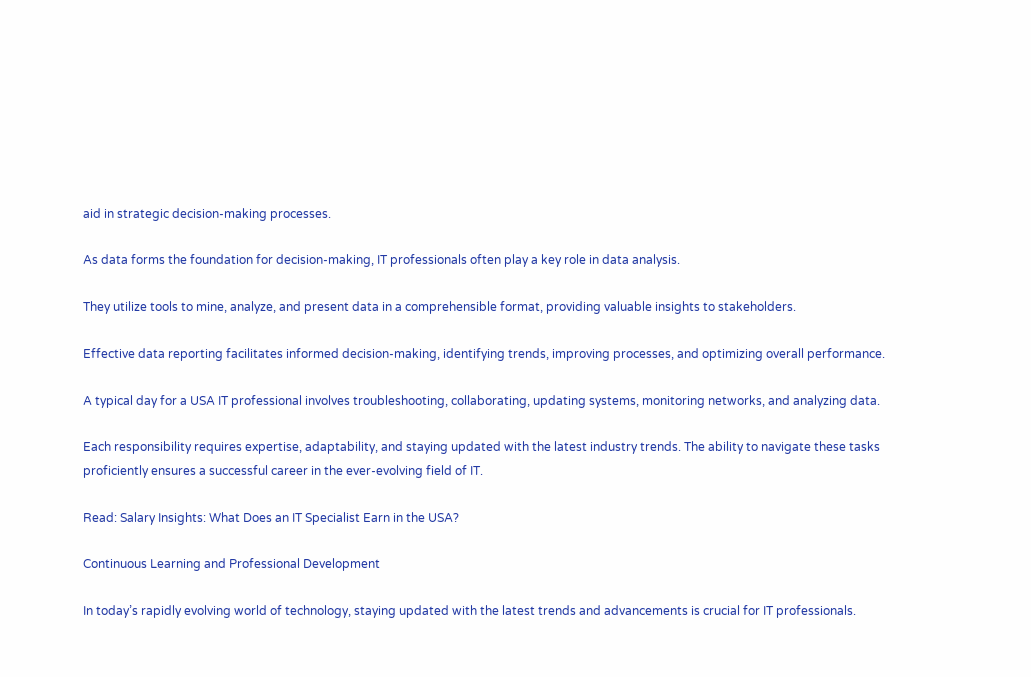aid in strategic decision-making processes.

As data forms the foundation for decision-making, IT professionals often play a key role in data analysis.

They utilize tools to mine, analyze, and present data in a comprehensible format, providing valuable insights to stakeholders.

Effective data reporting facilitates informed decision-making, identifying trends, improving processes, and optimizing overall performance.

A typical day for a USA IT professional involves troubleshooting, collaborating, updating systems, monitoring networks, and analyzing data.

Each responsibility requires expertise, adaptability, and staying updated with the latest industry trends. The ability to navigate these tasks proficiently ensures a successful career in the ever-evolving field of IT.

Read: Salary Insights: What Does an IT Specialist Earn in the USA?

Continuous Learning and Professional Development

In today’s rapidly evolving world of technology, staying updated with the latest trends and advancements is crucial for IT professionals.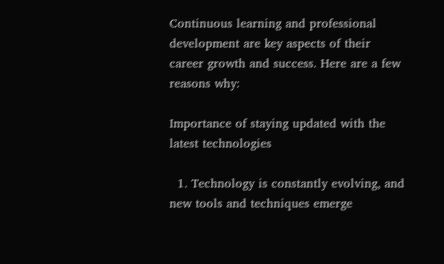Continuous learning and professional development are key aspects of their career growth and success. Here are a few reasons why:

Importance of staying updated with the latest technologies

  1. Technology is constantly evolving, and new tools and techniques emerge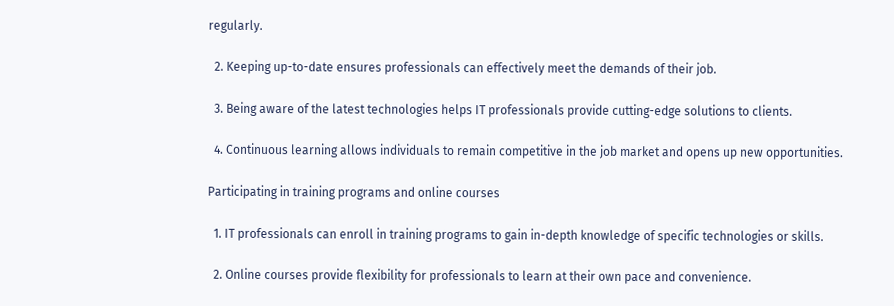regularly.

  2. Keeping up-to-date ensures professionals can effectively meet the demands of their job.

  3. Being aware of the latest technologies helps IT professionals provide cutting-edge solutions to clients.

  4. Continuous learning allows individuals to remain competitive in the job market and opens up new opportunities.

Participating in training programs and online courses

  1. IT professionals can enroll in training programs to gain in-depth knowledge of specific technologies or skills.

  2. Online courses provide flexibility for professionals to learn at their own pace and convenience.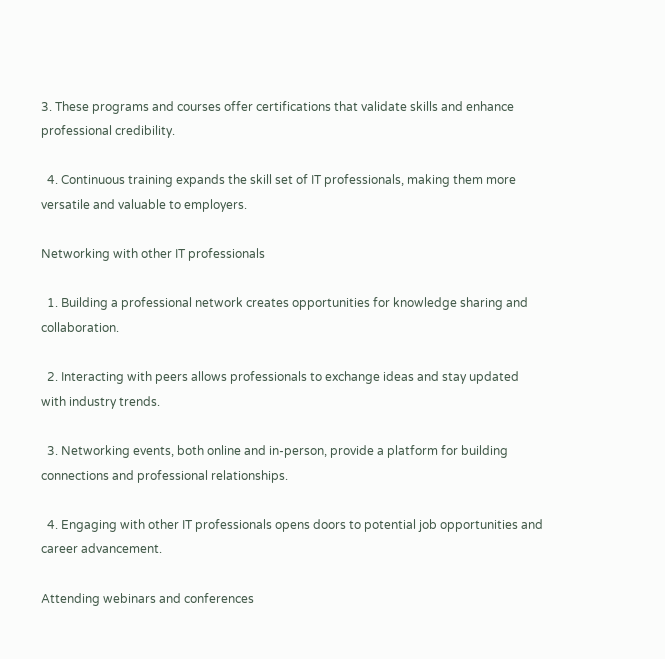3. These programs and courses offer certifications that validate skills and enhance professional credibility.

  4. Continuous training expands the skill set of IT professionals, making them more versatile and valuable to employers.

Networking with other IT professionals

  1. Building a professional network creates opportunities for knowledge sharing and collaboration.

  2. Interacting with peers allows professionals to exchange ideas and stay updated with industry trends.

  3. Networking events, both online and in-person, provide a platform for building connections and professional relationships.

  4. Engaging with other IT professionals opens doors to potential job opportunities and career advancement.

Attending webinars and conferences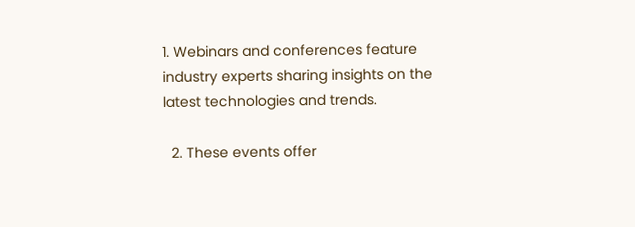1. Webinars and conferences feature industry experts sharing insights on the latest technologies and trends.

  2. These events offer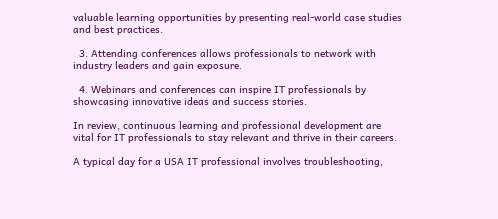valuable learning opportunities by presenting real-world case studies and best practices.

  3. Attending conferences allows professionals to network with industry leaders and gain exposure.

  4. Webinars and conferences can inspire IT professionals by showcasing innovative ideas and success stories.

In review, continuous learning and professional development are vital for IT professionals to stay relevant and thrive in their careers.

A typical day for a USA IT professional involves troubleshooting,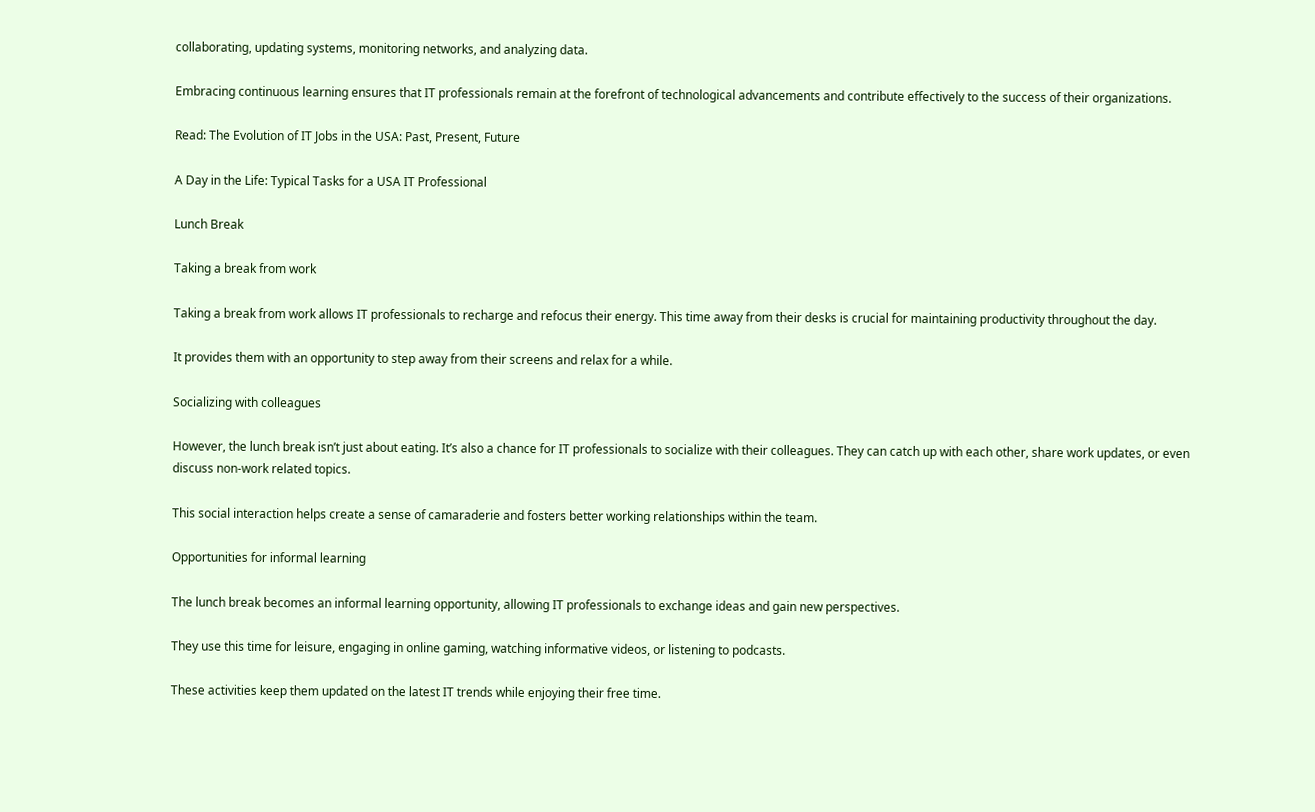collaborating, updating systems, monitoring networks, and analyzing data.

Embracing continuous learning ensures that IT professionals remain at the forefront of technological advancements and contribute effectively to the success of their organizations.

Read: The Evolution of IT Jobs in the USA: Past, Present, Future

A Day in the Life: Typical Tasks for a USA IT Professional

Lunch Break

Taking a break from work

Taking a break from work allows IT professionals to recharge and refocus their energy. This time away from their desks is crucial for maintaining productivity throughout the day.

It provides them with an opportunity to step away from their screens and relax for a while.

Socializing with colleagues

However, the lunch break isn’t just about eating. It’s also a chance for IT professionals to socialize with their colleagues. They can catch up with each other, share work updates, or even discuss non-work related topics.

This social interaction helps create a sense of camaraderie and fosters better working relationships within the team.

Opportunities for informal learning

The lunch break becomes an informal learning opportunity, allowing IT professionals to exchange ideas and gain new perspectives.

They use this time for leisure, engaging in online gaming, watching informative videos, or listening to podcasts.

These activities keep them updated on the latest IT trends while enjoying their free time.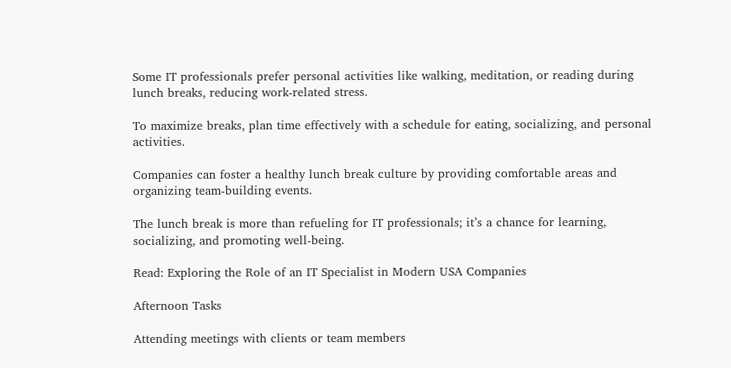Some IT professionals prefer personal activities like walking, meditation, or reading during lunch breaks, reducing work-related stress.

To maximize breaks, plan time effectively with a schedule for eating, socializing, and personal activities.

Companies can foster a healthy lunch break culture by providing comfortable areas and organizing team-building events.

The lunch break is more than refueling for IT professionals; it’s a chance for learning, socializing, and promoting well-being.

Read: Exploring the Role of an IT Specialist in Modern USA Companies

Afternoon Tasks

Attending meetings with clients or team members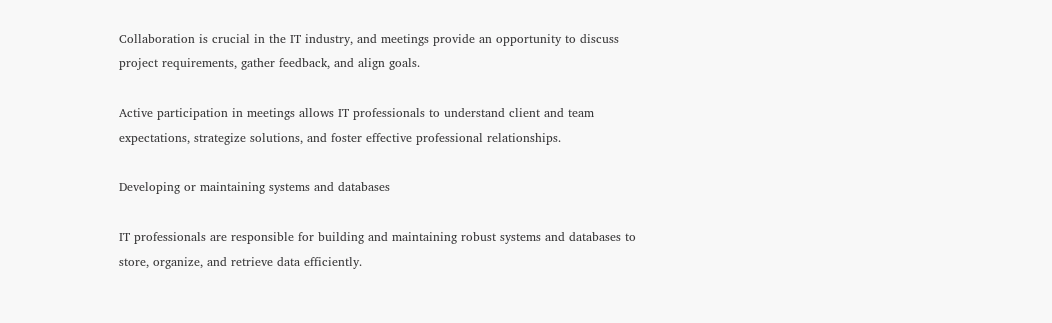Collaboration is crucial in the IT industry, and meetings provide an opportunity to discuss project requirements, gather feedback, and align goals.

Active participation in meetings allows IT professionals to understand client and team expectations, strategize solutions, and foster effective professional relationships.

Developing or maintaining systems and databases

IT professionals are responsible for building and maintaining robust systems and databases to store, organize, and retrieve data efficiently.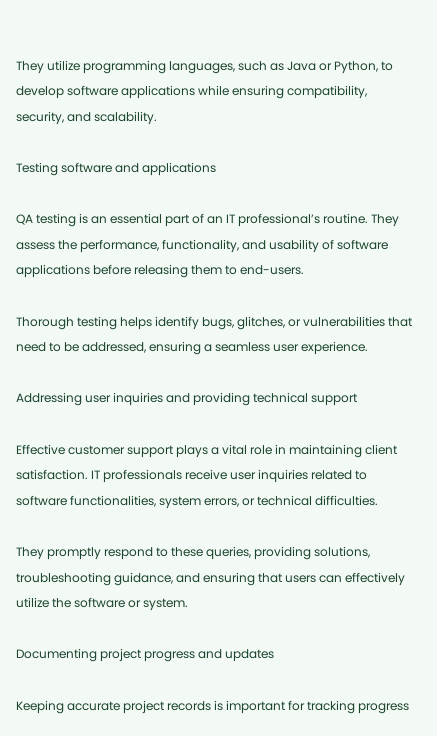They utilize programming languages, such as Java or Python, to develop software applications while ensuring compatibility, security, and scalability.

Testing software and applications

QA testing is an essential part of an IT professional’s routine. They assess the performance, functionality, and usability of software applications before releasing them to end-users.

Thorough testing helps identify bugs, glitches, or vulnerabilities that need to be addressed, ensuring a seamless user experience.

Addressing user inquiries and providing technical support

Effective customer support plays a vital role in maintaining client satisfaction. IT professionals receive user inquiries related to software functionalities, system errors, or technical difficulties.

They promptly respond to these queries, providing solutions, troubleshooting guidance, and ensuring that users can effectively utilize the software or system.

Documenting project progress and updates

Keeping accurate project records is important for tracking progress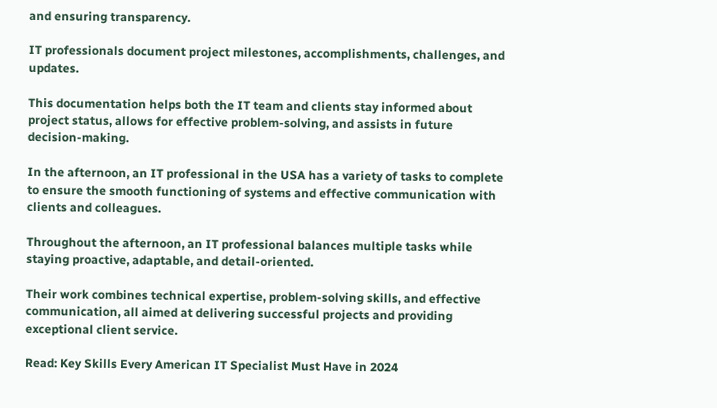and ensuring transparency.

IT professionals document project milestones, accomplishments, challenges, and updates.

This documentation helps both the IT team and clients stay informed about project status, allows for effective problem-solving, and assists in future decision-making.

In the afternoon, an IT professional in the USA has a variety of tasks to complete to ensure the smooth functioning of systems and effective communication with clients and colleagues.

Throughout the afternoon, an IT professional balances multiple tasks while staying proactive, adaptable, and detail-oriented.

Their work combines technical expertise, problem-solving skills, and effective communication, all aimed at delivering successful projects and providing exceptional client service.

Read: Key Skills Every American IT Specialist Must Have in 2024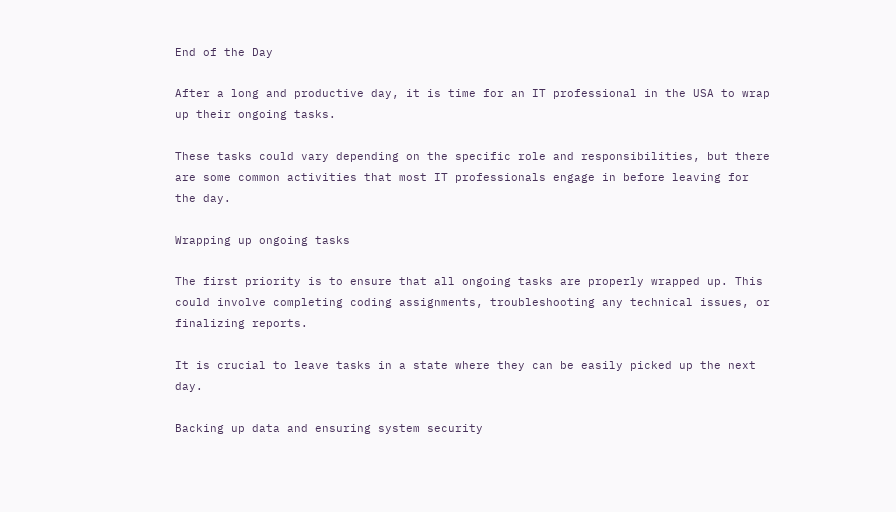End of the Day

After a long and productive day, it is time for an IT professional in the USA to wrap up their ongoing tasks.

These tasks could vary depending on the specific role and responsibilities, but there are some common activities that most IT professionals engage in before leaving for the day.

Wrapping up ongoing tasks

The first priority is to ensure that all ongoing tasks are properly wrapped up. This could involve completing coding assignments, troubleshooting any technical issues, or finalizing reports.

It is crucial to leave tasks in a state where they can be easily picked up the next day.

Backing up data and ensuring system security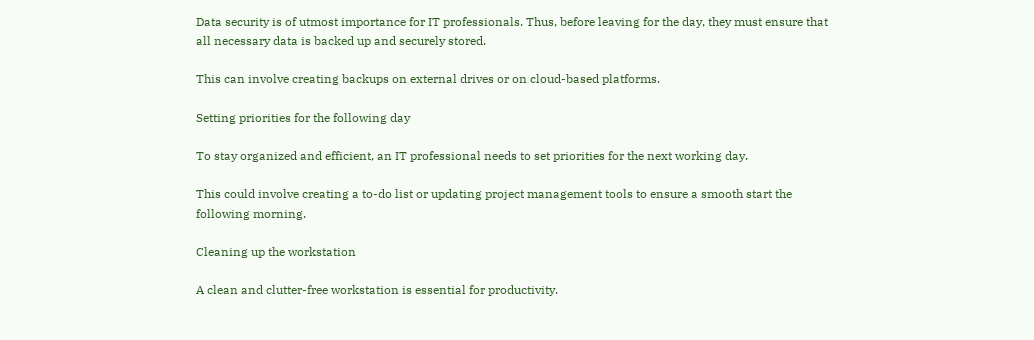Data security is of utmost importance for IT professionals. Thus, before leaving for the day, they must ensure that all necessary data is backed up and securely stored.

This can involve creating backups on external drives or on cloud-based platforms.

Setting priorities for the following day

To stay organized and efficient, an IT professional needs to set priorities for the next working day.

This could involve creating a to-do list or updating project management tools to ensure a smooth start the following morning.

Cleaning up the workstation

A clean and clutter-free workstation is essential for productivity.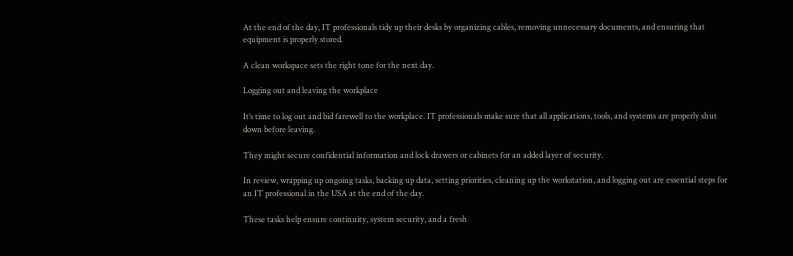At the end of the day, IT professionals tidy up their desks by organizing cables, removing unnecessary documents, and ensuring that equipment is properly stored.

A clean workspace sets the right tone for the next day.

Logging out and leaving the workplace

It’s time to log out and bid farewell to the workplace. IT professionals make sure that all applications, tools, and systems are properly shut down before leaving.

They might secure confidential information and lock drawers or cabinets for an added layer of security.

In review, wrapping up ongoing tasks, backing up data, setting priorities, cleaning up the workstation, and logging out are essential steps for an IT professional in the USA at the end of the day.

These tasks help ensure continuity, system security, and a fresh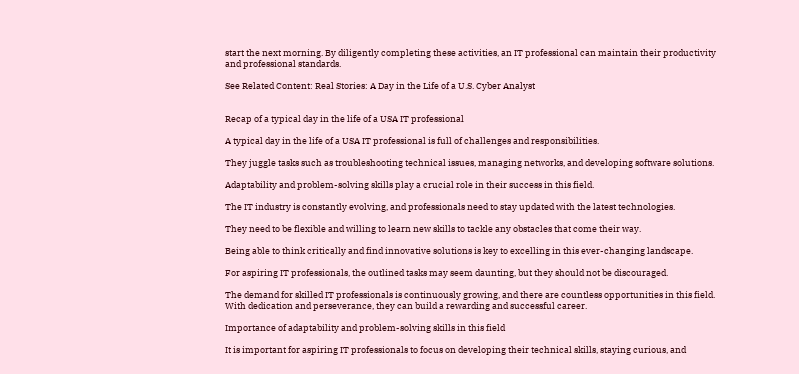start the next morning. By diligently completing these activities, an IT professional can maintain their productivity and professional standards.

See Related Content: Real Stories: A Day in the Life of a U.S. Cyber Analyst


Recap of a typical day in the life of a USA IT professional

A typical day in the life of a USA IT professional is full of challenges and responsibilities.

They juggle tasks such as troubleshooting technical issues, managing networks, and developing software solutions.

Adaptability and problem-solving skills play a crucial role in their success in this field.

The IT industry is constantly evolving, and professionals need to stay updated with the latest technologies.

They need to be flexible and willing to learn new skills to tackle any obstacles that come their way.

Being able to think critically and find innovative solutions is key to excelling in this ever-changing landscape.

For aspiring IT professionals, the outlined tasks may seem daunting, but they should not be discouraged.

The demand for skilled IT professionals is continuously growing, and there are countless opportunities in this field. With dedication and perseverance, they can build a rewarding and successful career.

Importance of adaptability and problem-solving skills in this field

It is important for aspiring IT professionals to focus on developing their technical skills, staying curious, and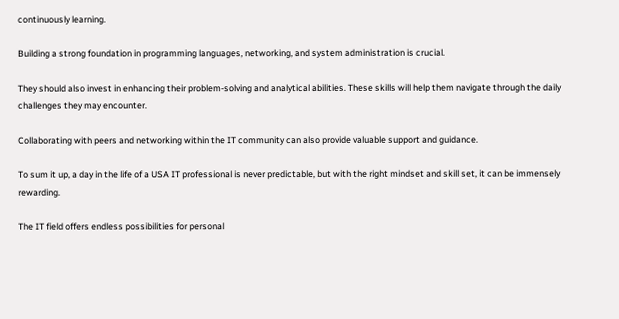continuously learning.

Building a strong foundation in programming languages, networking, and system administration is crucial.

They should also invest in enhancing their problem-solving and analytical abilities. These skills will help them navigate through the daily challenges they may encounter.

Collaborating with peers and networking within the IT community can also provide valuable support and guidance.

To sum it up, a day in the life of a USA IT professional is never predictable, but with the right mindset and skill set, it can be immensely rewarding.

The IT field offers endless possibilities for personal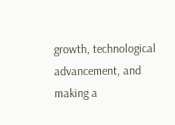growth, technological advancement, and making a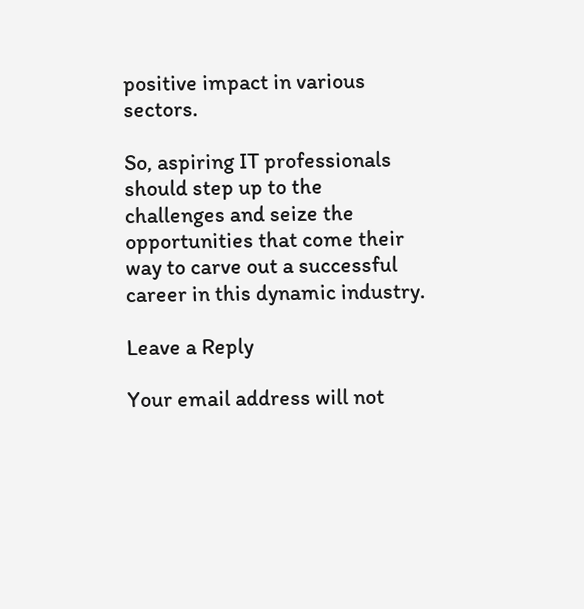positive impact in various sectors.

So, aspiring IT professionals should step up to the challenges and seize the opportunities that come their way to carve out a successful career in this dynamic industry.

Leave a Reply

Your email address will not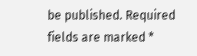be published. Required fields are marked *